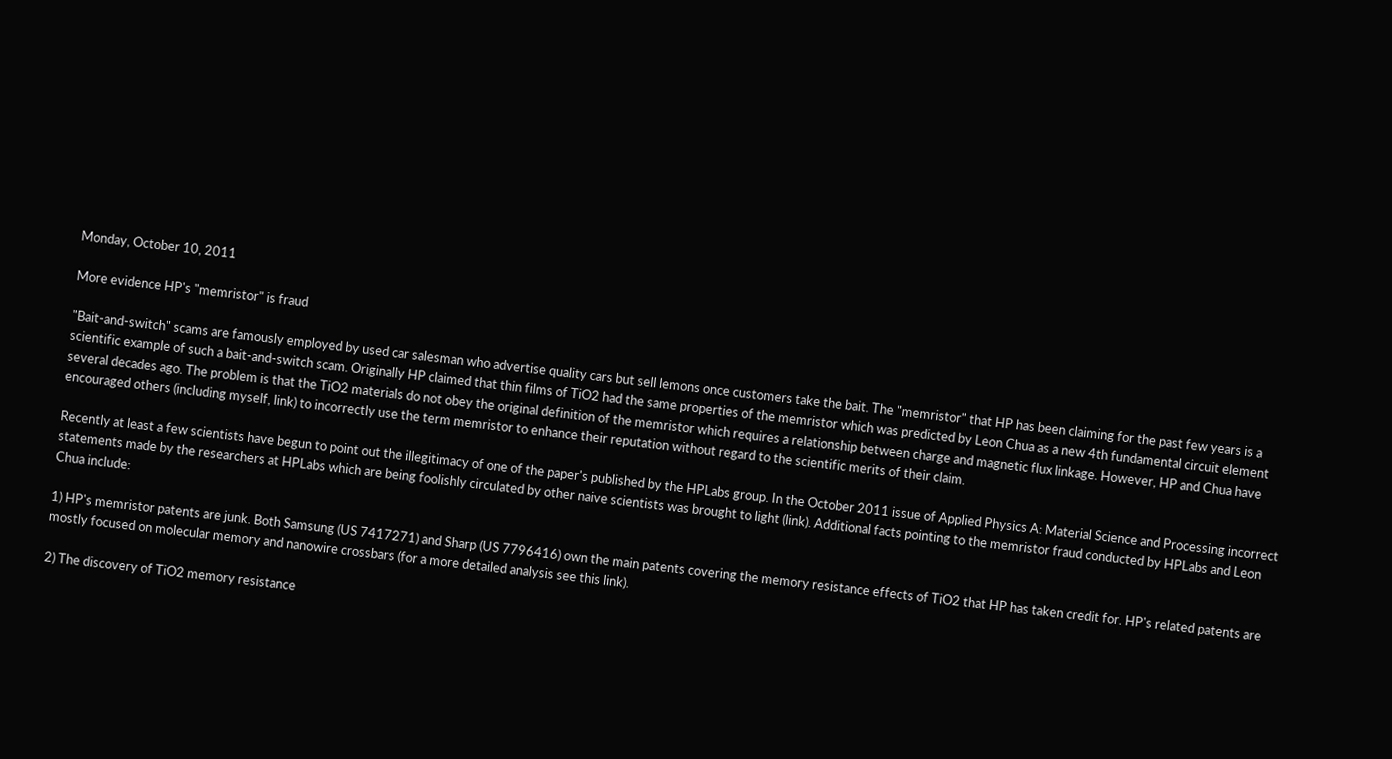Monday, October 10, 2011

More evidence HP's "memristor" is fraud

"Bait-and-switch" scams are famously employed by used car salesman who advertise quality cars but sell lemons once customers take the bait. The "memristor" that HP has been claiming for the past few years is a scientific example of such a bait-and-switch scam. Originally HP claimed that thin films of TiO2 had the same properties of the memristor which was predicted by Leon Chua as a new 4th fundamental circuit element several decades ago. The problem is that the TiO2 materials do not obey the original definition of the memristor which requires a relationship between charge and magnetic flux linkage. However, HP and Chua have encouraged others (including myself, link) to incorrectly use the term memristor to enhance their reputation without regard to the scientific merits of their claim.

Recently at least a few scientists have begun to point out the illegitimacy of one of the paper's published by the HPLabs group. In the October 2011 issue of Applied Physics A: Material Science and Processing incorrect statements made by the researchers at HPLabs which are being foolishly circulated by other naive scientists was brought to light (link). Additional facts pointing to the memristor fraud conducted by HPLabs and Leon Chua include:

1) HP's memristor patents are junk. Both Samsung (US 7417271) and Sharp (US 7796416) own the main patents covering the memory resistance effects of TiO2 that HP has taken credit for. HP's related patents are mostly focused on molecular memory and nanowire crossbars (for a more detailed analysis see this link).

2) The discovery of TiO2 memory resistance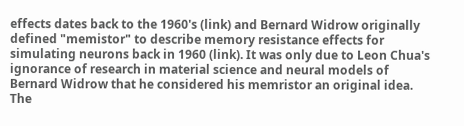effects dates back to the 1960's (link) and Bernard Widrow originally defined "memistor" to describe memory resistance effects for simulating neurons back in 1960 (link). It was only due to Leon Chua's ignorance of research in material science and neural models of Bernard Widrow that he considered his memristor an original idea. The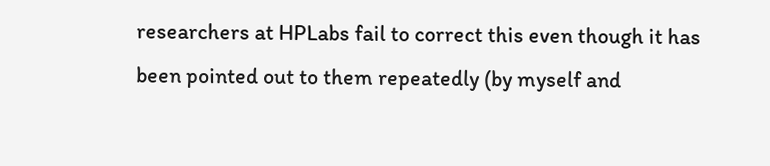researchers at HPLabs fail to correct this even though it has been pointed out to them repeatedly (by myself and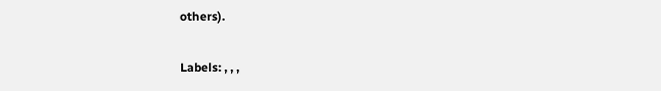others).

Labels: , , ,